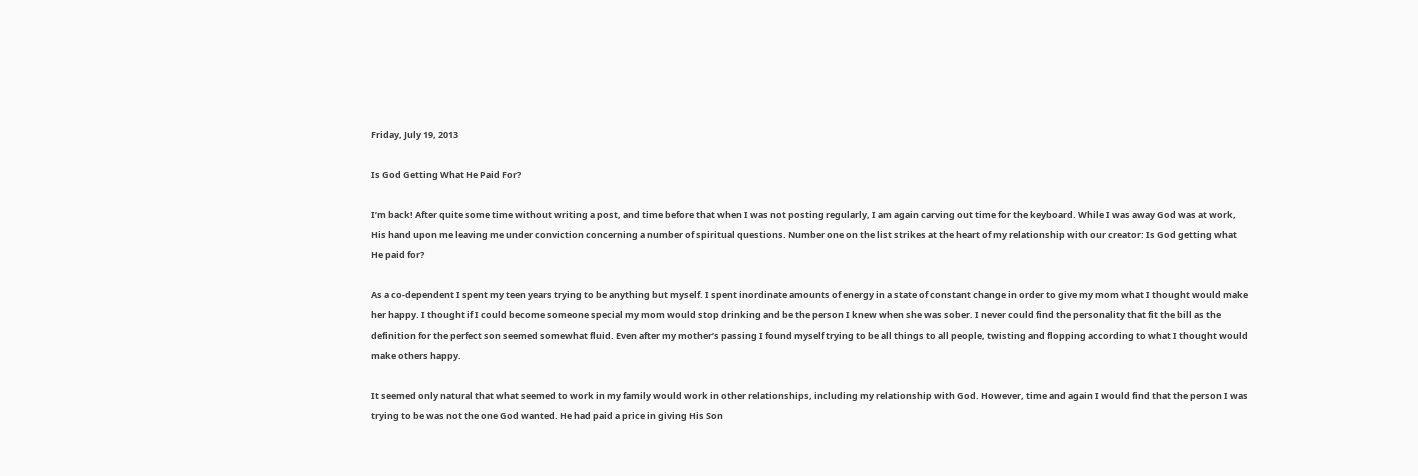Friday, July 19, 2013

Is God Getting What He Paid For?

I’m back! After quite some time without writing a post, and time before that when I was not posting regularly, I am again carving out time for the keyboard. While I was away God was at work, His hand upon me leaving me under conviction concerning a number of spiritual questions. Number one on the list strikes at the heart of my relationship with our creator: Is God getting what He paid for?

As a co-dependent I spent my teen years trying to be anything but myself. I spent inordinate amounts of energy in a state of constant change in order to give my mom what I thought would make her happy. I thought if I could become someone special my mom would stop drinking and be the person I knew when she was sober. I never could find the personality that fit the bill as the definition for the perfect son seemed somewhat fluid. Even after my mother’s passing I found myself trying to be all things to all people, twisting and flopping according to what I thought would make others happy.

It seemed only natural that what seemed to work in my family would work in other relationships, including my relationship with God. However, time and again I would find that the person I was trying to be was not the one God wanted. He had paid a price in giving His Son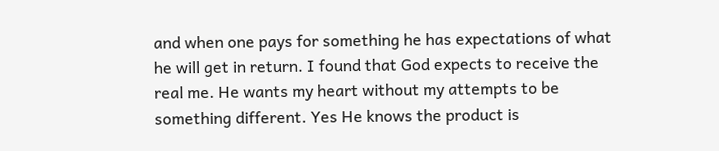and when one pays for something he has expectations of what he will get in return. I found that God expects to receive the real me. He wants my heart without my attempts to be something different. Yes He knows the product is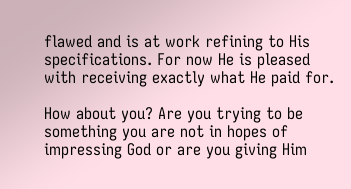flawed and is at work refining to His specifications. For now He is pleased with receiving exactly what He paid for.

How about you? Are you trying to be something you are not in hopes of impressing God or are you giving Him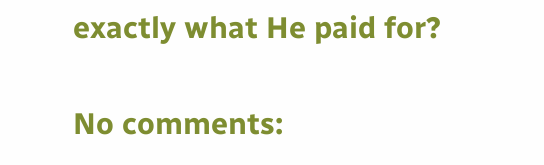exactly what He paid for?

No comments: